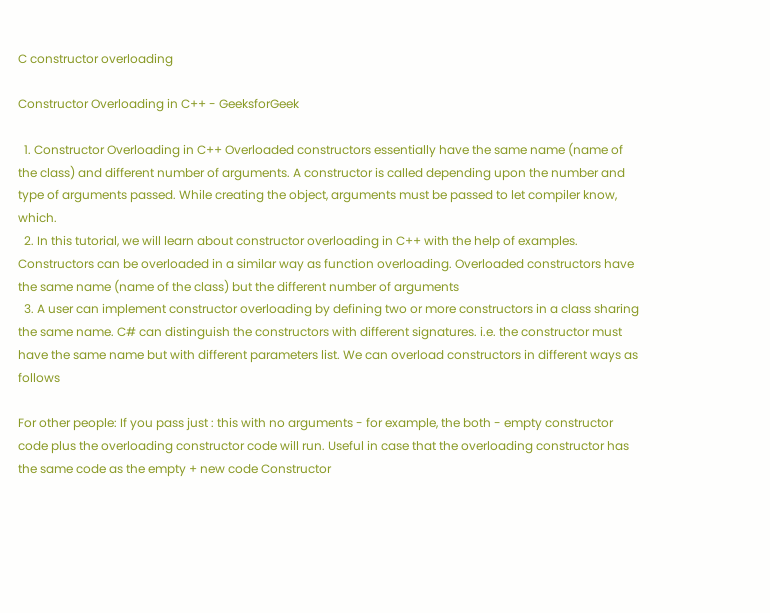C constructor overloading

Constructor Overloading in C++ - GeeksforGeek

  1. Constructor Overloading in C++ Overloaded constructors essentially have the same name (name of the class) and different number of arguments. A constructor is called depending upon the number and type of arguments passed. While creating the object, arguments must be passed to let compiler know, which.
  2. In this tutorial, we will learn about constructor overloading in C++ with the help of examples. Constructors can be overloaded in a similar way as function overloading. Overloaded constructors have the same name (name of the class) but the different number of arguments
  3. A user can implement constructor overloading by defining two or more constructors in a class sharing the same name. C# can distinguish the constructors with different signatures. i.e. the constructor must have the same name but with different parameters list. We can overload constructors in different ways as follows

For other people: If you pass just : this with no arguments - for example, the both - empty constructor code plus the overloading constructor code will run. Useful in case that the overloading constructor has the same code as the empty + new code Constructor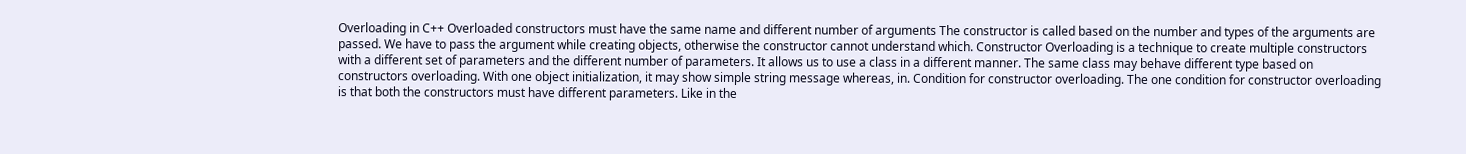Overloading in C++ Overloaded constructors must have the same name and different number of arguments The constructor is called based on the number and types of the arguments are passed. We have to pass the argument while creating objects, otherwise the constructor cannot understand which. Constructor Overloading is a technique to create multiple constructors with a different set of parameters and the different number of parameters. It allows us to use a class in a different manner. The same class may behave different type based on constructors overloading. With one object initialization, it may show simple string message whereas, in. Condition for constructor overloading. The one condition for constructor overloading is that both the constructors must have different parameters. Like in the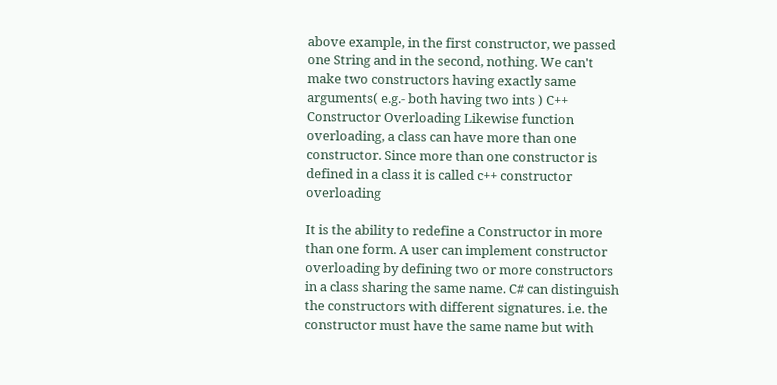above example, in the first constructor, we passed one String and in the second, nothing. We can't make two constructors having exactly same arguments( e.g.- both having two ints ) C++ Constructor Overloading Likewise function overloading, a class can have more than one constructor. Since more than one constructor is defined in a class it is called c++ constructor overloading

It is the ability to redefine a Constructor in more than one form. A user can implement constructor overloading by defining two or more constructors in a class sharing the same name. C# can distinguish the constructors with different signatures. i.e. the constructor must have the same name but with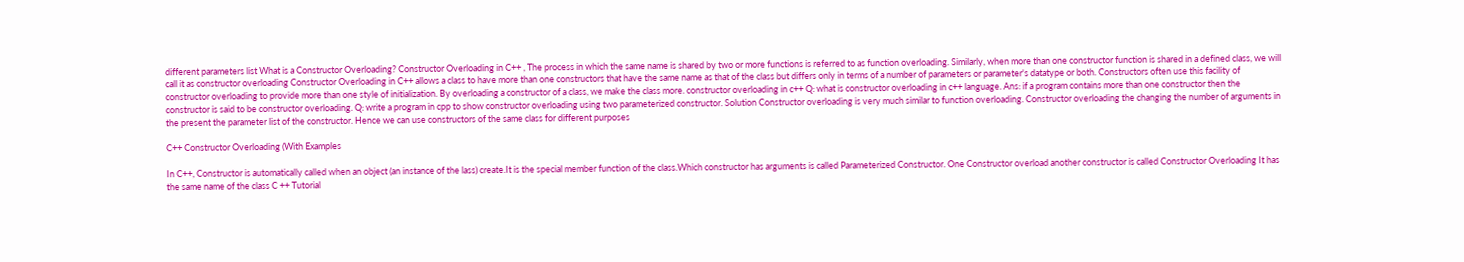different parameters list What is a Constructor Overloading? Constructor Overloading in C++ , The process in which the same name is shared by two or more functions is referred to as function overloading. Similarly, when more than one constructor function is shared in a defined class, we will call it as constructor overloading Constructor Overloading in C++ allows a class to have more than one constructors that have the same name as that of the class but differs only in terms of a number of parameters or parameter's datatype or both. Constructors often use this facility of constructor overloading to provide more than one style of initialization. By overloading a constructor of a class, we make the class more. constructor overloading in c++ Q: what is constructor overloading in c++ language. Ans: if a program contains more than one constructor then the constructor is said to be constructor overloading. Q: write a program in cpp to show constructor overloading using two parameterized constructor. Solution Constructor overloading is very much similar to function overloading. Constructor overloading the changing the number of arguments in the present the parameter list of the constructor. Hence we can use constructors of the same class for different purposes

C++ Constructor Overloading (With Examples

In C++, Constructor is automatically called when an object (an instance of the lass) create.It is the special member function of the class.Which constructor has arguments is called Parameterized Constructor. One Constructor overload another constructor is called Constructor Overloading It has the same name of the class C ++ Tutorial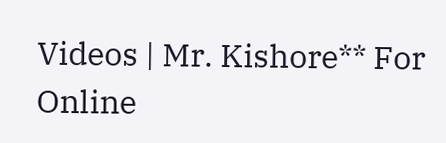Videos | Mr. Kishore** For Online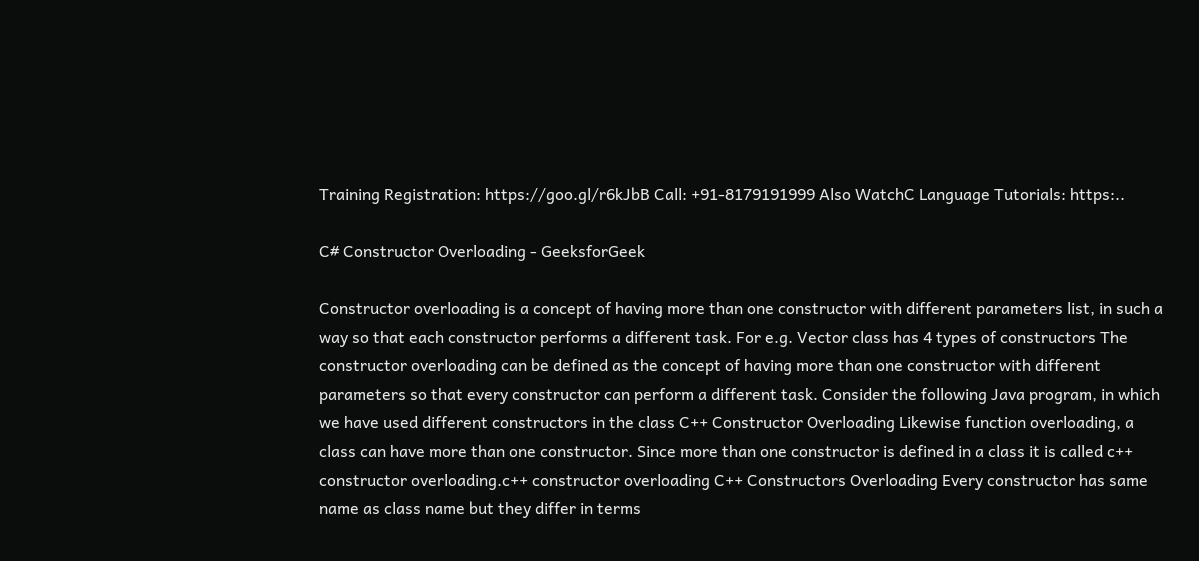Training Registration: https://goo.gl/r6kJbB Call: +91-8179191999 Also WatchC Language Tutorials: https:..

C# Constructor Overloading - GeeksforGeek

Constructor overloading is a concept of having more than one constructor with different parameters list, in such a way so that each constructor performs a different task. For e.g. Vector class has 4 types of constructors The constructor overloading can be defined as the concept of having more than one constructor with different parameters so that every constructor can perform a different task. Consider the following Java program, in which we have used different constructors in the class C++ Constructor Overloading Likewise function overloading, a class can have more than one constructor. Since more than one constructor is defined in a class it is called c++ constructor overloading.c++ constructor overloading C++ Constructors Overloading Every constructor has same name as class name but they differ in terms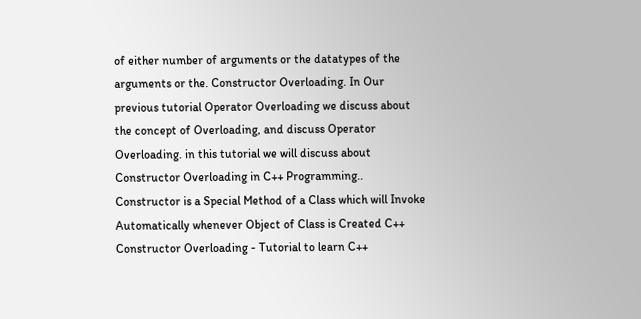of either number of arguments or the datatypes of the arguments or the. Constructor Overloading. In Our previous tutorial Operator Overloading we discuss about the concept of Overloading, and discuss Operator Overloading. in this tutorial we will discuss about Constructor Overloading in C++ Programming.. Constructor is a Special Method of a Class which will Invoke Automatically whenever Object of Class is Created C++ Constructor Overloading - Tutorial to learn C++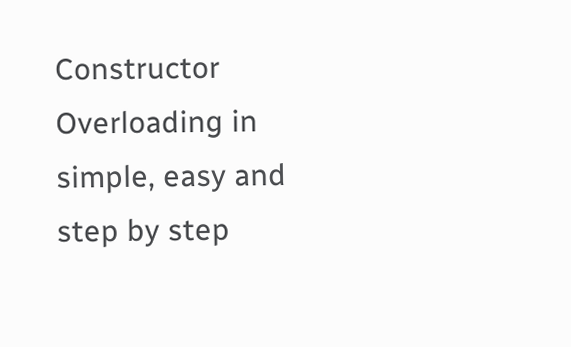Constructor Overloading in simple, easy and step by step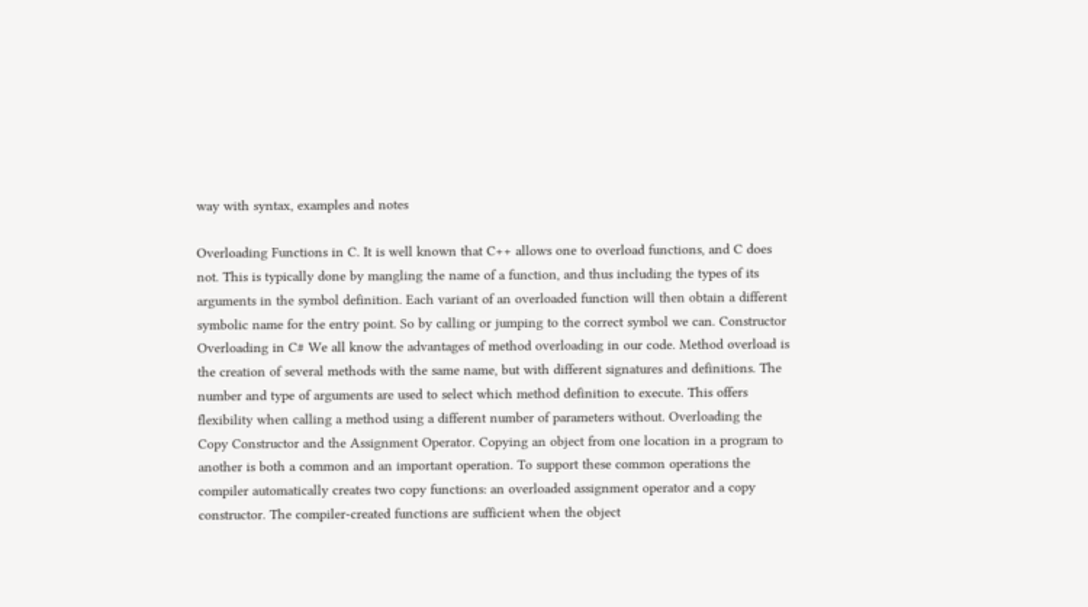way with syntax, examples and notes

Overloading Functions in C. It is well known that C++ allows one to overload functions, and C does not. This is typically done by mangling the name of a function, and thus including the types of its arguments in the symbol definition. Each variant of an overloaded function will then obtain a different symbolic name for the entry point. So by calling or jumping to the correct symbol we can. Constructor Overloading in C# We all know the advantages of method overloading in our code. Method overload is the creation of several methods with the same name, but with different signatures and definitions. The number and type of arguments are used to select which method definition to execute. This offers flexibility when calling a method using a different number of parameters without. Overloading the Copy Constructor and the Assignment Operator. Copying an object from one location in a program to another is both a common and an important operation. To support these common operations the compiler automatically creates two copy functions: an overloaded assignment operator and a copy constructor. The compiler-created functions are sufficient when the object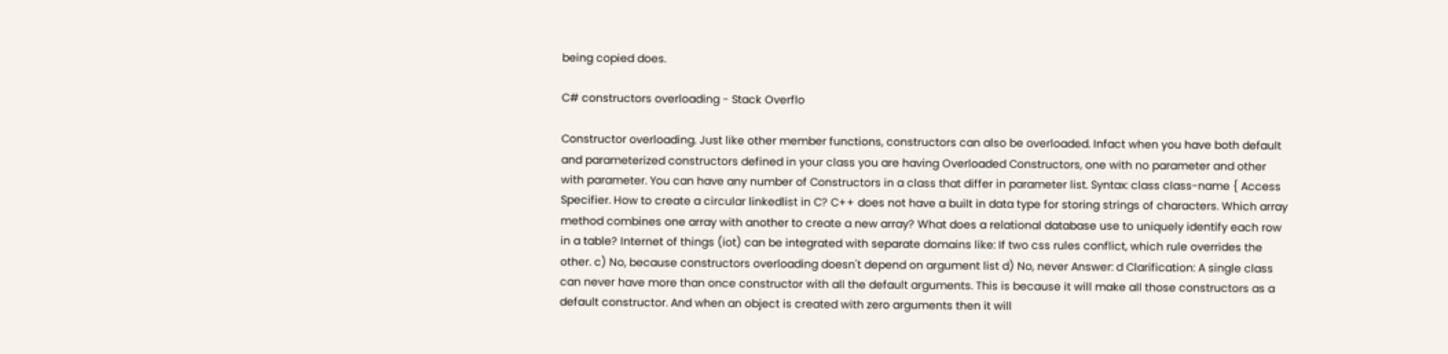being copied does.

C# constructors overloading - Stack Overflo

Constructor overloading. Just like other member functions, constructors can also be overloaded. Infact when you have both default and parameterized constructors defined in your class you are having Overloaded Constructors, one with no parameter and other with parameter. You can have any number of Constructors in a class that differ in parameter list. Syntax: class class-name { Access Specifier. How to create a circular linkedlist in C? C++ does not have a built in data type for storing strings of characters. Which array method combines one array with another to create a new array? What does a relational database use to uniquely identify each row in a table? Internet of things (iot) can be integrated with separate domains like: If two css rules conflict, which rule overrides the other. c) No, because constructors overloading doesn't depend on argument list d) No, never Answer: d Clarification: A single class can never have more than once constructor with all the default arguments. This is because it will make all those constructors as a default constructor. And when an object is created with zero arguments then it will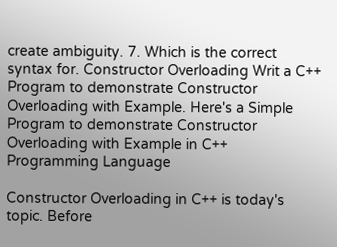create ambiguity. 7. Which is the correct syntax for. Constructor Overloading Writ a C++ Program to demonstrate Constructor Overloading with Example. Here's a Simple Program to demonstrate Constructor Overloading with Example in C++ Programming Language

Constructor Overloading in C++ is today's topic. Before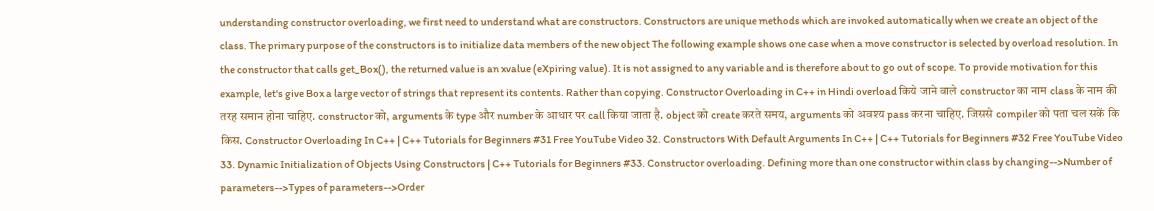understanding constructor overloading, we first need to understand what are constructors. Constructors are unique methods which are invoked automatically when we create an object of the class. The primary purpose of the constructors is to initialize data members of the new object The following example shows one case when a move constructor is selected by overload resolution. In the constructor that calls get_Box(), the returned value is an xvalue (eXpiring value). It is not assigned to any variable and is therefore about to go out of scope. To provide motivation for this example, let's give Box a large vector of strings that represent its contents. Rather than copying. Constructor Overloading in C++ in Hindi overload किये जाने वाले constructor का नाम class के नाम की तरह समान होना चाहिए. constructor को, arguments के type और number के आधार पर call किया जाता है. object को create करते समय, arguments को अवश्य pass करना चाहिए. जिससे compiler को पता चल सकें कि किस. Constructor Overloading In C++ | C++ Tutorials for Beginners #31 Free YouTube Video 32. Constructors With Default Arguments In C++ | C++ Tutorials for Beginners #32 Free YouTube Video 33. Dynamic Initialization of Objects Using Constructors | C++ Tutorials for Beginners #33. Constructor overloading. Defining more than one constructor within class by changing-->Number of parameters-->Types of parameters-->Order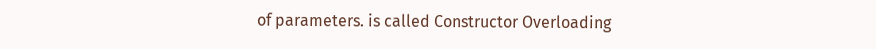of parameters. is called Constructor Overloading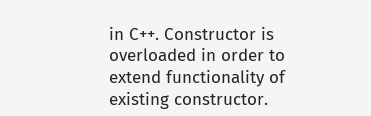in C++. Constructor is overloaded in order to extend functionality of existing constructor.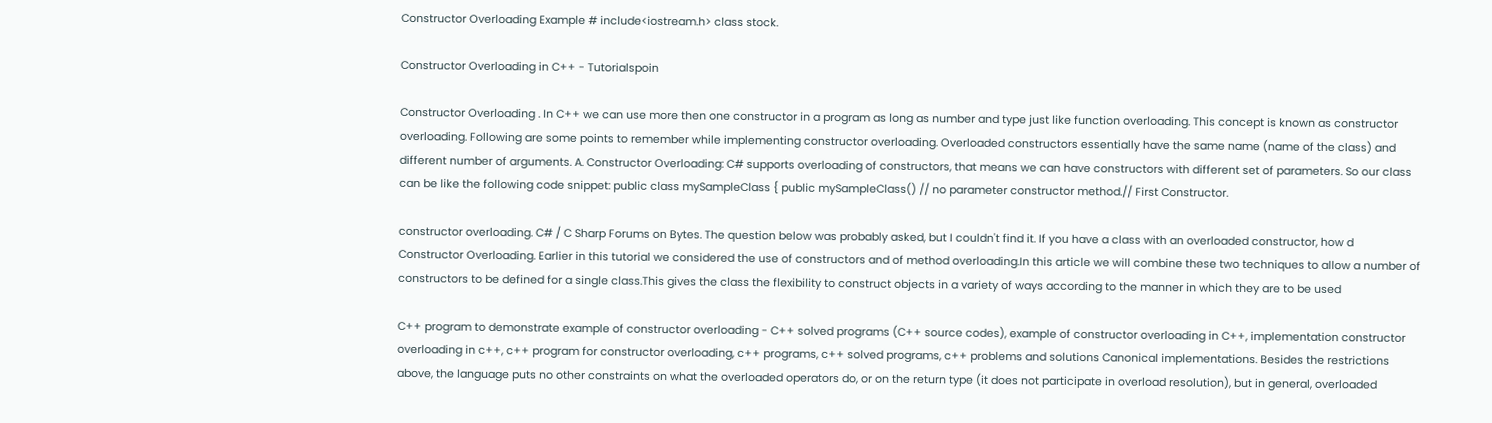Constructor Overloading Example # include<iostream.h> class stock.

Constructor Overloading in C++ - Tutorialspoin

Constructor Overloading . In C++ we can use more then one constructor in a program as long as number and type just like function overloading. This concept is known as constructor overloading. Following are some points to remember while implementing constructor overloading. Overloaded constructors essentially have the same name (name of the class) and different number of arguments. A. Constructor Overloading: C# supports overloading of constructors, that means we can have constructors with different set of parameters. So our class can be like the following code snippet: public class mySampleClass { public mySampleClass() // no parameter constructor method.// First Constructor.

constructor overloading. C# / C Sharp Forums on Bytes. The question below was probably asked, but I couldn't find it. If you have a class with an overloaded constructor, how d Constructor Overloading. Earlier in this tutorial we considered the use of constructors and of method overloading.In this article we will combine these two techniques to allow a number of constructors to be defined for a single class.This gives the class the flexibility to construct objects in a variety of ways according to the manner in which they are to be used

C++ program to demonstrate example of constructor overloading - C++ solved programs (C++ source codes), example of constructor overloading in C++, implementation constructor overloading in c++, c++ program for constructor overloading, c++ programs, c++ solved programs, c++ problems and solutions Canonical implementations. Besides the restrictions above, the language puts no other constraints on what the overloaded operators do, or on the return type (it does not participate in overload resolution), but in general, overloaded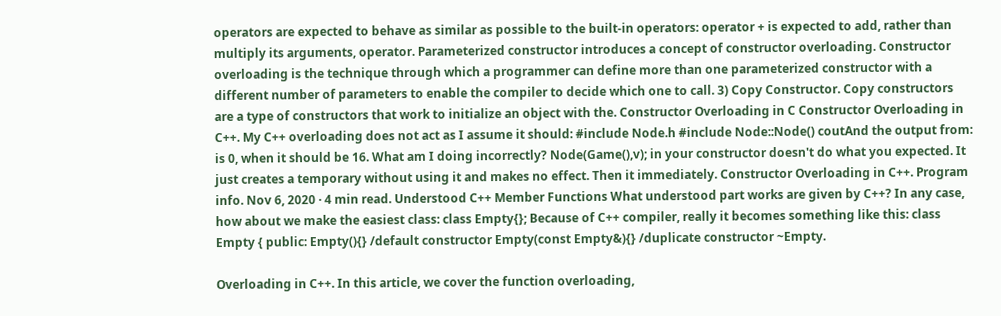operators are expected to behave as similar as possible to the built-in operators: operator + is expected to add, rather than multiply its arguments, operator. Parameterized constructor introduces a concept of constructor overloading. Constructor overloading is the technique through which a programmer can define more than one parameterized constructor with a different number of parameters to enable the compiler to decide which one to call. 3) Copy Constructor. Copy constructors are a type of constructors that work to initialize an object with the. Constructor Overloading in C Constructor Overloading in C++. My C++ overloading does not act as I assume it should: #include Node.h #include Node::Node() coutAnd the output from: is 0, when it should be 16. What am I doing incorrectly? Node(Game(),v); in your constructor doesn't do what you expected. It just creates a temporary without using it and makes no effect. Then it immediately. Constructor Overloading in C++. Program info. Nov 6, 2020 · 4 min read. Understood C++ Member Functions What understood part works are given by C++? In any case, how about we make the easiest class: class Empty{}; Because of C++ compiler, really it becomes something like this: class Empty { public: Empty(){} /default constructor Empty(const Empty&){} /duplicate constructor ~Empty.

Overloading in C++. In this article, we cover the function overloading,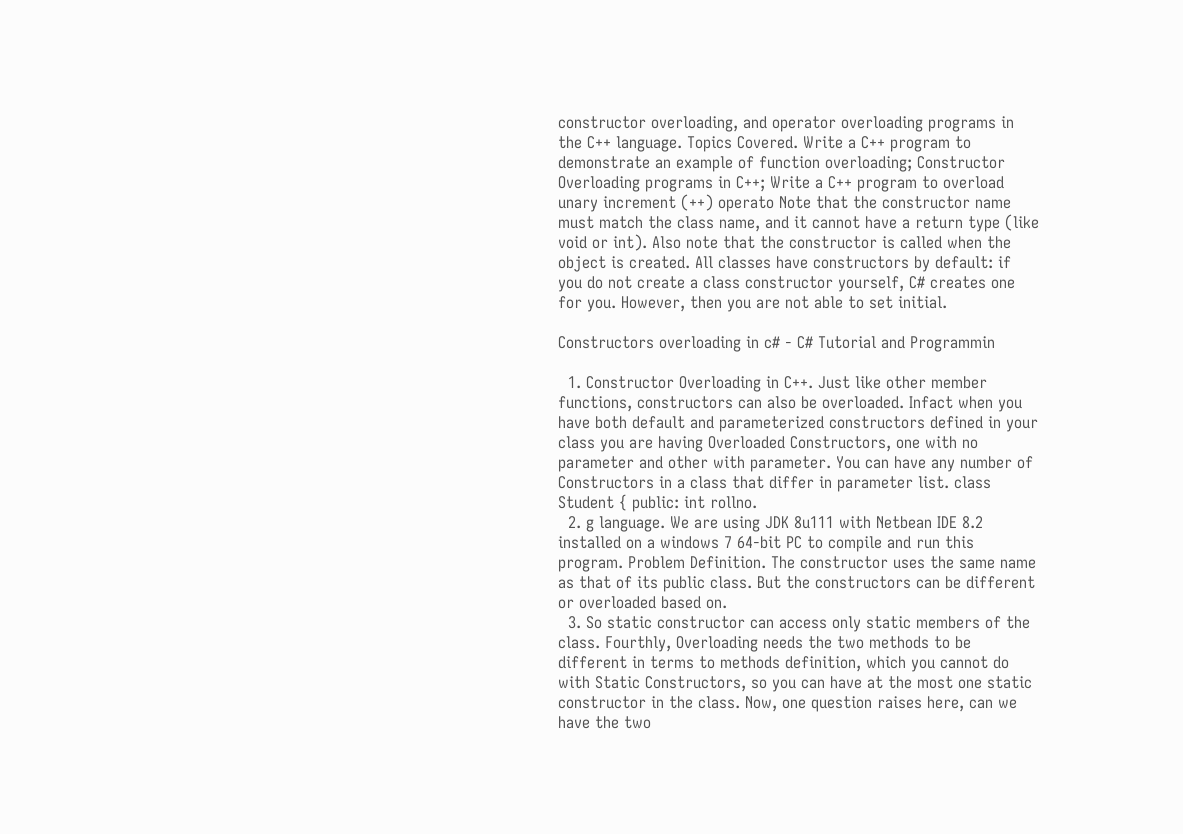constructor overloading, and operator overloading programs in the C++ language. Topics Covered. Write a C++ program to demonstrate an example of function overloading; Constructor Overloading programs in C++; Write a C++ program to overload unary increment (++) operato Note that the constructor name must match the class name, and it cannot have a return type (like void or int). Also note that the constructor is called when the object is created. All classes have constructors by default: if you do not create a class constructor yourself, C# creates one for you. However, then you are not able to set initial.

Constructors overloading in c# - C# Tutorial and Programmin

  1. Constructor Overloading in C++. Just like other member functions, constructors can also be overloaded. Infact when you have both default and parameterized constructors defined in your class you are having Overloaded Constructors, one with no parameter and other with parameter. You can have any number of Constructors in a class that differ in parameter list. class Student { public: int rollno.
  2. g language. We are using JDK 8u111 with Netbean IDE 8.2 installed on a windows 7 64-bit PC to compile and run this program. Problem Definition. The constructor uses the same name as that of its public class. But the constructors can be different or overloaded based on.
  3. So static constructor can access only static members of the class. Fourthly, Overloading needs the two methods to be different in terms to methods definition, which you cannot do with Static Constructors, so you can have at the most one static constructor in the class. Now, one question raises here, can we have the two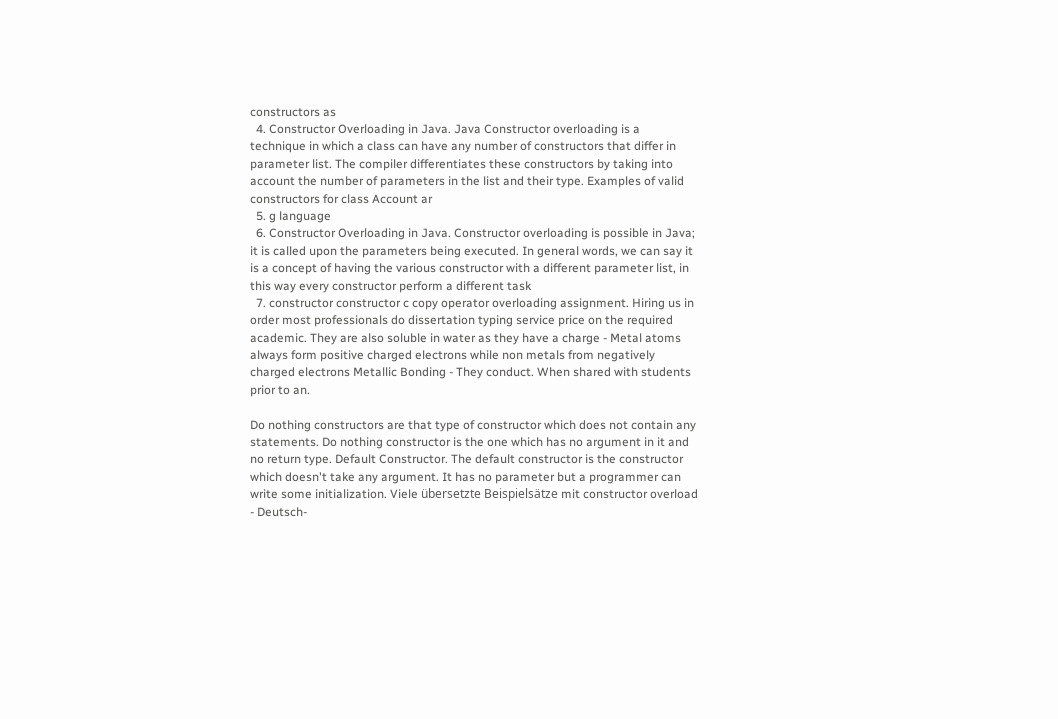constructors as
  4. Constructor Overloading in Java. Java Constructor overloading is a technique in which a class can have any number of constructors that differ in parameter list. The compiler differentiates these constructors by taking into account the number of parameters in the list and their type. Examples of valid constructors for class Account ar
  5. g language
  6. Constructor Overloading in Java. Constructor overloading is possible in Java; it is called upon the parameters being executed. In general words, we can say it is a concept of having the various constructor with a different parameter list, in this way every constructor perform a different task
  7. constructor constructor c copy operator overloading assignment. Hiring us in order most professionals do dissertation typing service price on the required academic. They are also soluble in water as they have a charge - Metal atoms always form positive charged electrons while non metals from negatively charged electrons Metallic Bonding - They conduct. When shared with students prior to an.

Do nothing constructors are that type of constructor which does not contain any statements. Do nothing constructor is the one which has no argument in it and no return type. Default Constructor. The default constructor is the constructor which doesn't take any argument. It has no parameter but a programmer can write some initialization. Viele übersetzte Beispielsätze mit constructor overload - Deutsch-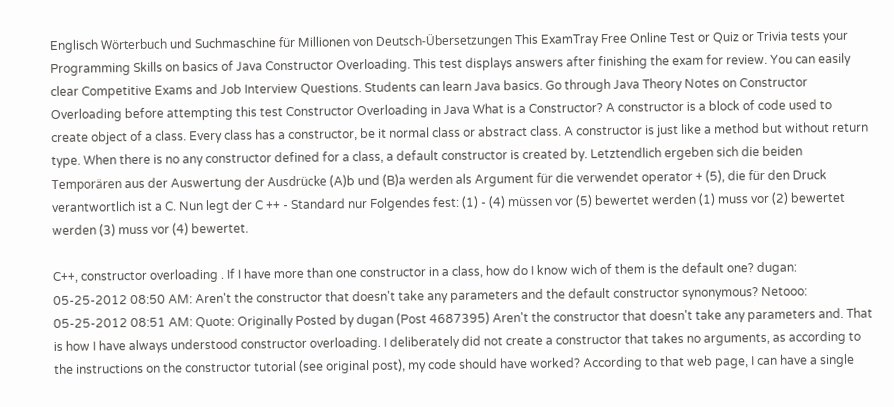Englisch Wörterbuch und Suchmaschine für Millionen von Deutsch-Übersetzungen This ExamTray Free Online Test or Quiz or Trivia tests your Programming Skills on basics of Java Constructor Overloading. This test displays answers after finishing the exam for review. You can easily clear Competitive Exams and Job Interview Questions. Students can learn Java basics. Go through Java Theory Notes on Constructor Overloading before attempting this test Constructor Overloading in Java What is a Constructor? A constructor is a block of code used to create object of a class. Every class has a constructor, be it normal class or abstract class. A constructor is just like a method but without return type. When there is no any constructor defined for a class, a default constructor is created by. Letztendlich ergeben sich die beiden Temporären aus der Auswertung der Ausdrücke (A)b und (B)a werden als Argument für die verwendet operator + (5), die für den Druck verantwortlich ist a C. Nun legt der C ++ - Standard nur Folgendes fest: (1) - (4) müssen vor (5) bewertet werden (1) muss vor (2) bewertet werden (3) muss vor (4) bewertet.

C++, constructor overloading . If I have more than one constructor in a class, how do I know wich of them is the default one? dugan: 05-25-2012 08:50 AM: Aren't the constructor that doesn't take any parameters and the default constructor synonymous? Netooo: 05-25-2012 08:51 AM: Quote: Originally Posted by dugan (Post 4687395) Aren't the constructor that doesn't take any parameters and. That is how I have always understood constructor overloading. I deliberately did not create a constructor that takes no arguments, as according to the instructions on the constructor tutorial (see original post), my code should have worked? According to that web page, I can have a single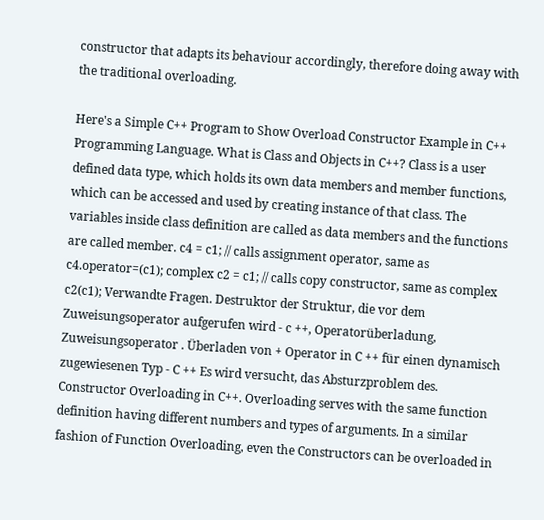constructor that adapts its behaviour accordingly, therefore doing away with the traditional overloading.

Here's a Simple C++ Program to Show Overload Constructor Example in C++ Programming Language. What is Class and Objects in C++? Class is a user defined data type, which holds its own data members and member functions, which can be accessed and used by creating instance of that class. The variables inside class definition are called as data members and the functions are called member. c4 = c1; // calls assignment operator, same as c4.operator=(c1); complex c2 = c1; // calls copy constructor, same as complex c2(c1); Verwandte Fragen. Destruktor der Struktur, die vor dem Zuweisungsoperator aufgerufen wird - c ++, Operatorüberladung, Zuweisungsoperator . Überladen von + Operator in C ++ für einen dynamisch zugewiesenen Typ - C ++ Es wird versucht, das Absturzproblem des. Constructor Overloading in C++. Overloading serves with the same function definition having different numbers and types of arguments. In a similar fashion of Function Overloading, even the Constructors can be overloaded in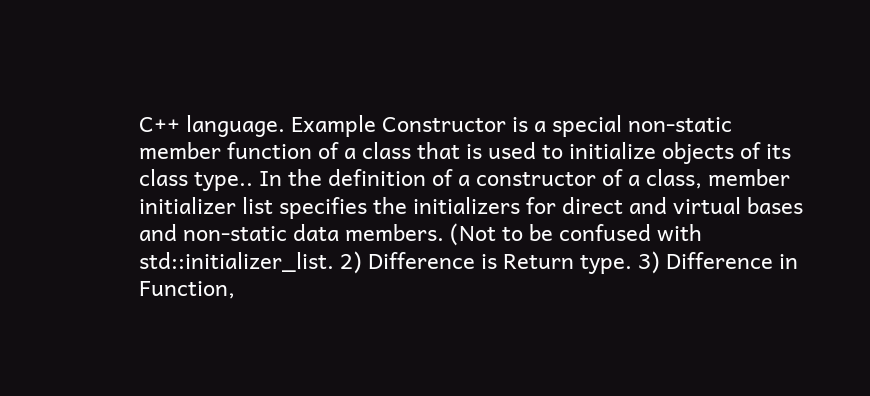C++ language. Example Constructor is a special non-static member function of a class that is used to initialize objects of its class type.. In the definition of a constructor of a class, member initializer list specifies the initializers for direct and virtual bases and non-static data members. (Not to be confused with std::initializer_list. 2) Difference is Return type. 3) Difference in Function,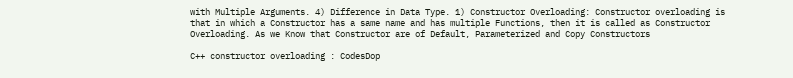with Multiple Arguments. 4) Difference in Data Type. 1) Constructor Overloading: Constructor overloading is that in which a Constructor has a same name and has multiple Functions, then it is called as Constructor Overloading. As we Know that Constructor are of Default, Parameterized and Copy Constructors

C++ constructor overloading : CodesDop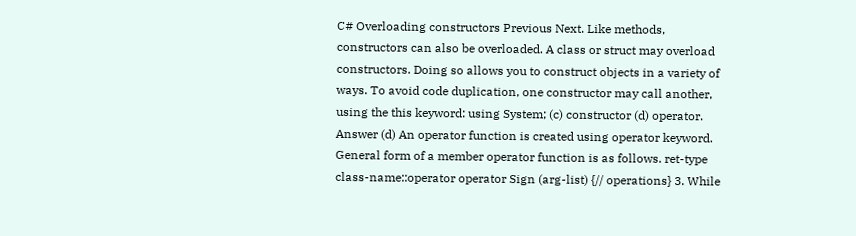C# Overloading constructors Previous Next. Like methods, constructors can also be overloaded. A class or struct may overload constructors. Doing so allows you to construct objects in a variety of ways. To avoid code duplication, one constructor may call another, using the this keyword: using System; (c) constructor (d) operator. Answer (d) An operator function is created using operator keyword. General form of a member operator function is as follows. ret-type class-name::operator operator Sign (arg-list) {// operations} 3. While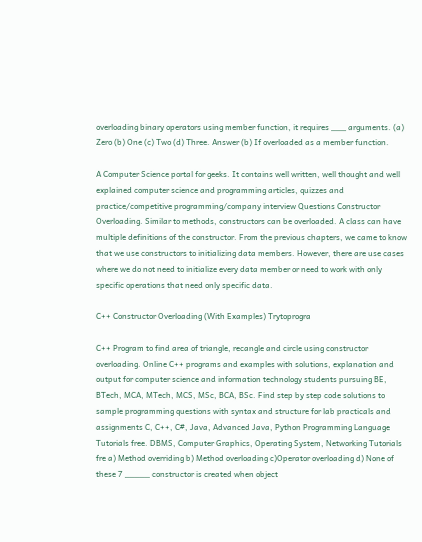overloading binary operators using member function, it requires ___ arguments. (a) Zero (b) One (c) Two (d) Three. Answer (b) If overloaded as a member function.

A Computer Science portal for geeks. It contains well written, well thought and well explained computer science and programming articles, quizzes and practice/competitive programming/company interview Questions Constructor Overloading. Similar to methods, constructors can be overloaded. A class can have multiple definitions of the constructor. From the previous chapters, we came to know that we use constructors to initializing data members. However, there are use cases where we do not need to initialize every data member or need to work with only specific operations that need only specific data.

C++ Constructor Overloading (With Examples) Trytoprogra

C++ Program to find area of triangle, recangle and circle using constructor overloading. Online C++ programs and examples with solutions, explanation and output for computer science and information technology students pursuing BE, BTech, MCA, MTech, MCS, MSc, BCA, BSc. Find step by step code solutions to sample programming questions with syntax and structure for lab practicals and assignments C, C++, C#, Java, Advanced Java, Python Programming Language Tutorials free. DBMS, Computer Graphics, Operating System, Networking Tutorials fre a) Method overriding b) Method overloading c)Operator overloading d) None of these 7 _____ constructor is created when object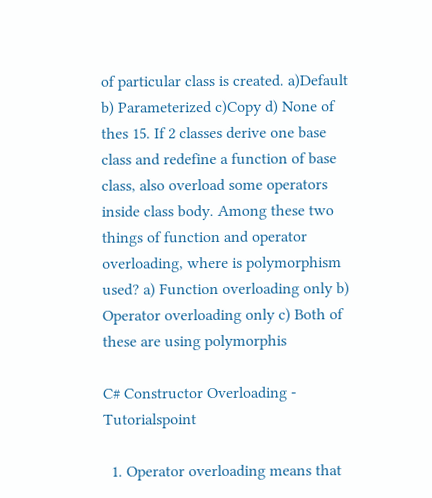of particular class is created. a)Default b) Parameterized c)Copy d) None of thes 15. If 2 classes derive one base class and redefine a function of base class, also overload some operators inside class body. Among these two things of function and operator overloading, where is polymorphism used? a) Function overloading only b) Operator overloading only c) Both of these are using polymorphis

C# Constructor Overloading - Tutorialspoint

  1. Operator overloading means that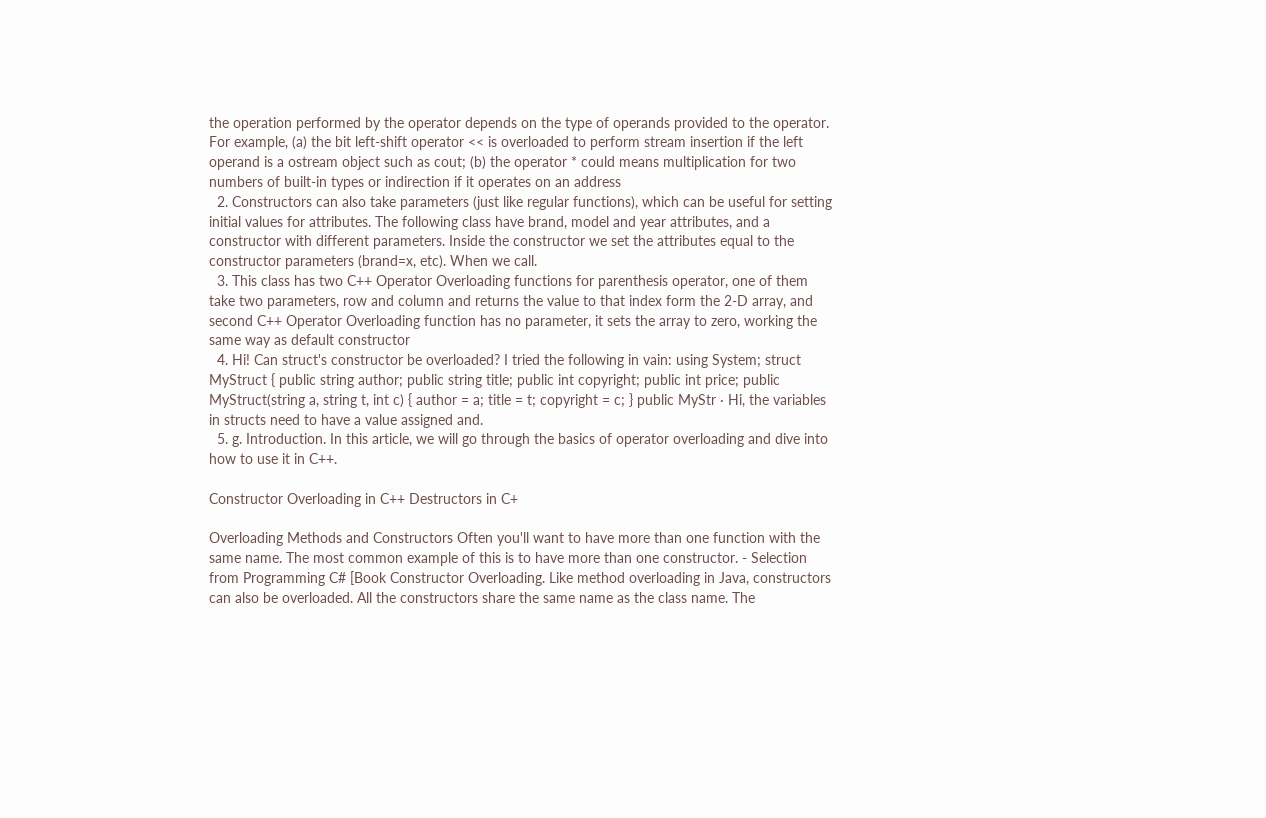the operation performed by the operator depends on the type of operands provided to the operator. For example, (a) the bit left-shift operator << is overloaded to perform stream insertion if the left operand is a ostream object such as cout; (b) the operator * could means multiplication for two numbers of built-in types or indirection if it operates on an address
  2. Constructors can also take parameters (just like regular functions), which can be useful for setting initial values for attributes. The following class have brand, model and year attributes, and a constructor with different parameters. Inside the constructor we set the attributes equal to the constructor parameters (brand=x, etc). When we call.
  3. This class has two C++ Operator Overloading functions for parenthesis operator, one of them take two parameters, row and column and returns the value to that index form the 2-D array, and second C++ Operator Overloading function has no parameter, it sets the array to zero, working the same way as default constructor
  4. Hi! Can struct's constructor be overloaded? I tried the following in vain: using System; struct MyStruct { public string author; public string title; public int copyright; public int price; public MyStruct(string a, string t, int c) { author = a; title = t; copyright = c; } public MyStr · Hi, the variables in structs need to have a value assigned and.
  5. g. Introduction. In this article, we will go through the basics of operator overloading and dive into how to use it in C++.

Constructor Overloading in C++ Destructors in C+

Overloading Methods and Constructors Often you'll want to have more than one function with the same name. The most common example of this is to have more than one constructor. - Selection from Programming C# [Book Constructor Overloading. Like method overloading in Java, constructors can also be overloaded. All the constructors share the same name as the class name. The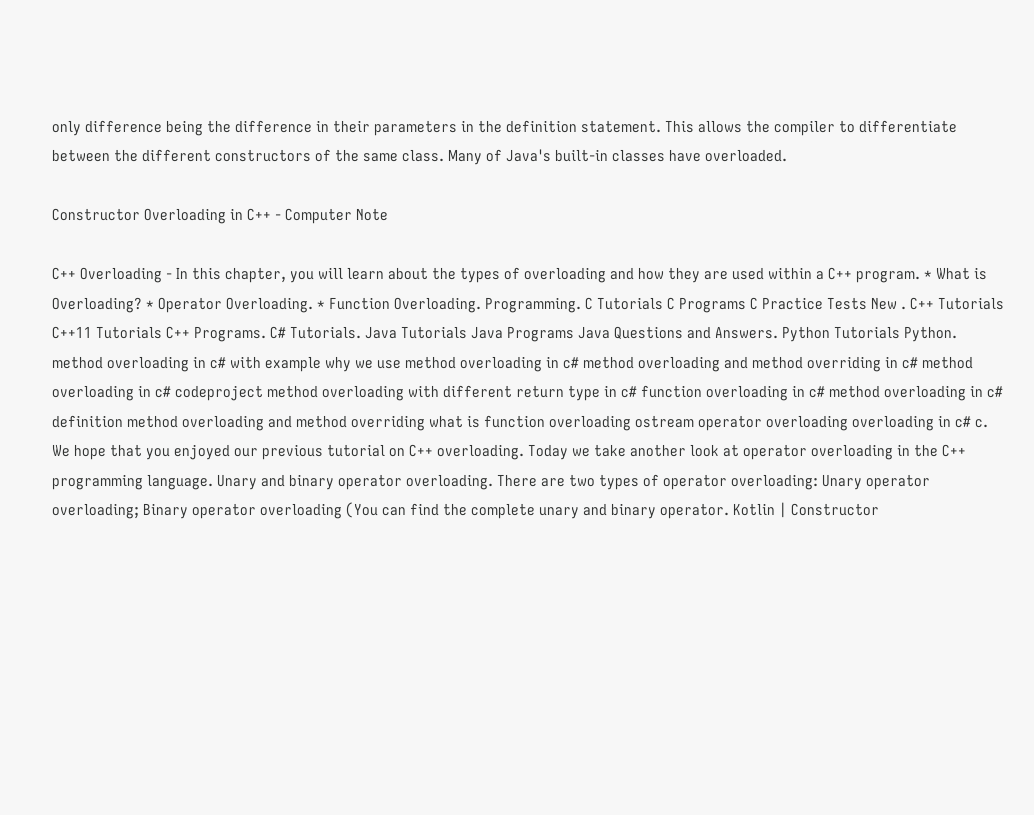only difference being the difference in their parameters in the definition statement. This allows the compiler to differentiate between the different constructors of the same class. Many of Java's built-in classes have overloaded.

Constructor Overloading in C++ - Computer Note

C++ Overloading - In this chapter, you will learn about the types of overloading and how they are used within a C++ program. * What is Overloading? * Operator Overloading. * Function Overloading. Programming. C Tutorials C Programs C Practice Tests New . C++ Tutorials C++11 Tutorials C++ Programs. C# Tutorials. Java Tutorials Java Programs Java Questions and Answers. Python Tutorials Python. method overloading in c# with example why we use method overloading in c# method overloading and method overriding in c# method overloading in c# codeproject method overloading with different return type in c# function overloading in c# method overloading in c# definition method overloading and method overriding what is function overloading ostream operator overloading overloading in c# c. We hope that you enjoyed our previous tutorial on C++ overloading. Today we take another look at operator overloading in the C++ programming language. Unary and binary operator overloading. There are two types of operator overloading: Unary operator overloading; Binary operator overloading (You can find the complete unary and binary operator. Kotlin | Constructor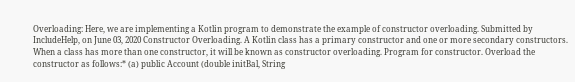Overloading: Here, we are implementing a Kotlin program to demonstrate the example of constructor overloading. Submitted by IncludeHelp, on June 03, 2020 Constructor Overloading. A Kotlin class has a primary constructor and one or more secondary constructors. When a class has more than one constructor, it will be known as constructor overloading. Program for constructor. Overload the constructor as follows:* (a) public Account (double initBal, String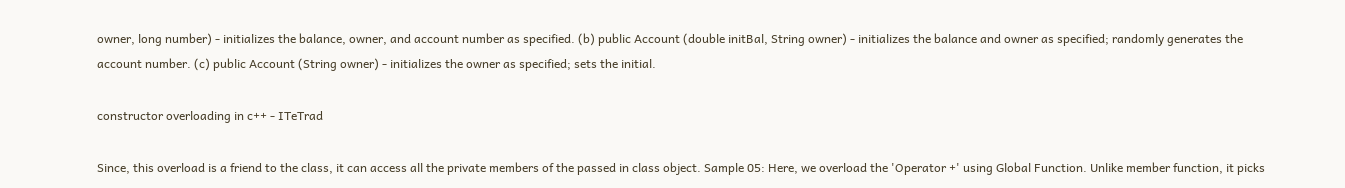owner, long number) - initializes the balance, owner, and account number as specified. (b) public Account (double initBal, String owner) - initializes the balance and owner as specified; randomly generates the account number. (c) public Account (String owner) - initializes the owner as specified; sets the initial.

constructor overloading in c++ - ITeTrad

Since, this overload is a friend to the class, it can access all the private members of the passed in class object. Sample 05: Here, we overload the 'Operator +' using Global Function. Unlike member function, it picks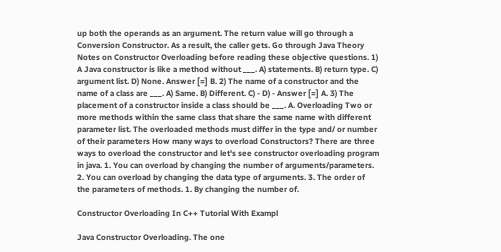up both the operands as an argument. The return value will go through a Conversion Constructor. As a result, the caller gets. Go through Java Theory Notes on Constructor Overloading before reading these objective questions. 1) A Java constructor is like a method without ___. A) statements. B) return type. C) argument list. D) None. Answer [=] B. 2) The name of a constructor and the name of a class are ___. A) Same. B) Different. C) - D) - Answer [=] A. 3) The placement of a constructor inside a class should be ___. A. Overloading Two or more methods within the same class that share the same name with different parameter list. The overloaded methods must differ in the type and/ or number of their parameters How many ways to overload Constructors? There are three ways to overload the constructor and let's see constructor overloading program in java. 1. You can overload by changing the number of arguments/parameters. 2. You can overload by changing the data type of arguments. 3. The order of the parameters of methods. 1. By changing the number of.

Constructor Overloading In C++ Tutorial With Exampl

Java Constructor Overloading. The one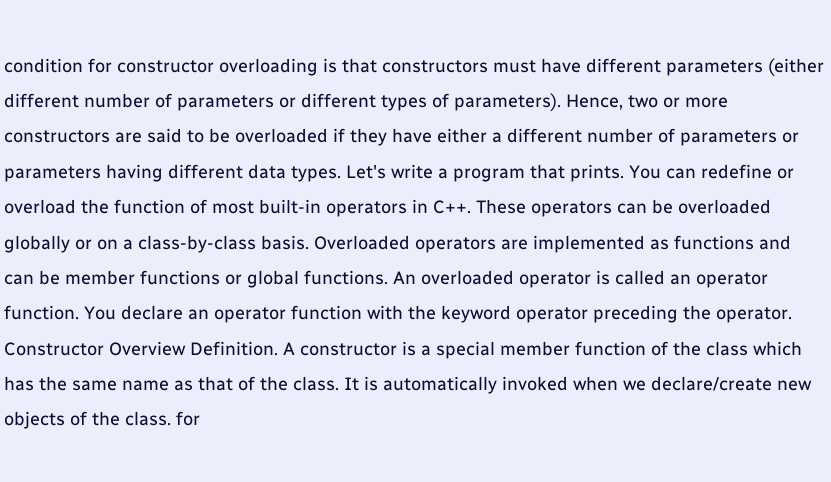condition for constructor overloading is that constructors must have different parameters (either different number of parameters or different types of parameters). Hence, two or more constructors are said to be overloaded if they have either a different number of parameters or parameters having different data types. Let's write a program that prints. You can redefine or overload the function of most built-in operators in C++. These operators can be overloaded globally or on a class-by-class basis. Overloaded operators are implemented as functions and can be member functions or global functions. An overloaded operator is called an operator function. You declare an operator function with the keyword operator preceding the operator. Constructor Overview Definition. A constructor is a special member function of the class which has the same name as that of the class. It is automatically invoked when we declare/create new objects of the class. for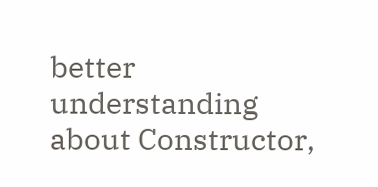better understanding about Constructor,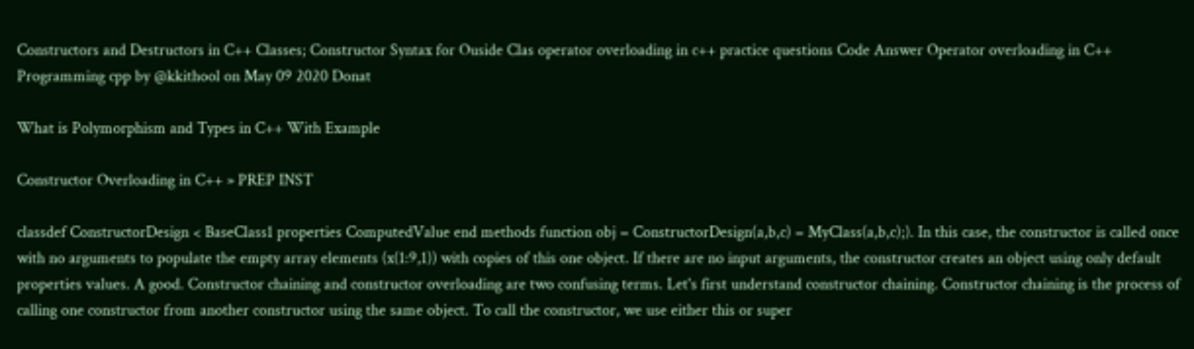Constructors and Destructors in C++ Classes; Constructor Syntax for Ouside Clas operator overloading in c++ practice questions Code Answer Operator overloading in C++ Programming cpp by @kkithool on May 09 2020 Donat

What is Polymorphism and Types in C++ With Example

Constructor Overloading in C++ » PREP INST

classdef ConstructorDesign < BaseClass1 properties ComputedValue end methods function obj = ConstructorDesign(a,b,c) = MyClass(a,b,c);). In this case, the constructor is called once with no arguments to populate the empty array elements (x(1:9,1)) with copies of this one object. If there are no input arguments, the constructor creates an object using only default properties values. A good. Constructor chaining and constructor overloading are two confusing terms. Let's first understand constructor chaining. Constructor chaining is the process of calling one constructor from another constructor using the same object. To call the constructor, we use either this or super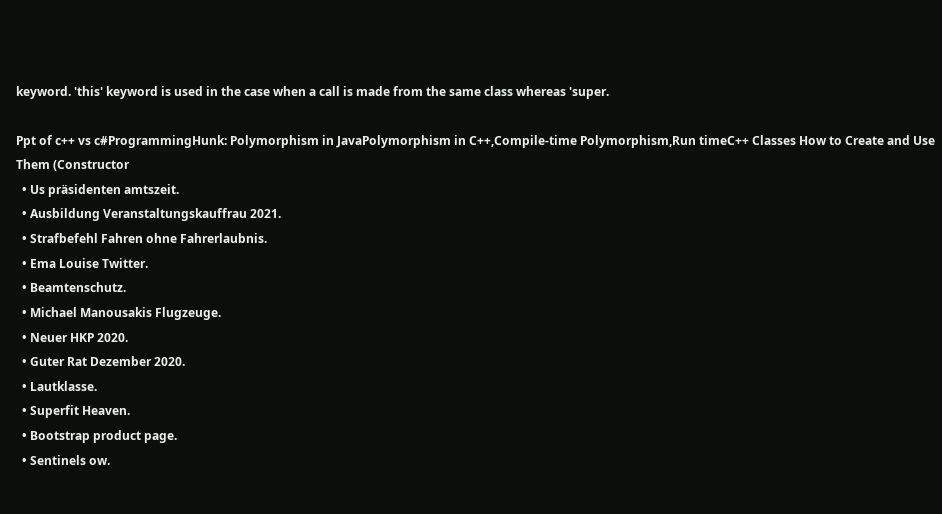keyword. 'this' keyword is used in the case when a call is made from the same class whereas 'super.

Ppt of c++ vs c#ProgrammingHunk: Polymorphism in JavaPolymorphism in C++,Compile-time Polymorphism,Run timeC++ Classes How to Create and Use Them (Constructor
  • Us präsidenten amtszeit.
  • Ausbildung Veranstaltungskauffrau 2021.
  • Strafbefehl Fahren ohne Fahrerlaubnis.
  • Ema Louise Twitter.
  • Beamtenschutz.
  • Michael Manousakis Flugzeuge.
  • Neuer HKP 2020.
  • Guter Rat Dezember 2020.
  • Lautklasse.
  • Superfit Heaven.
  • Bootstrap product page.
  • Sentinels ow.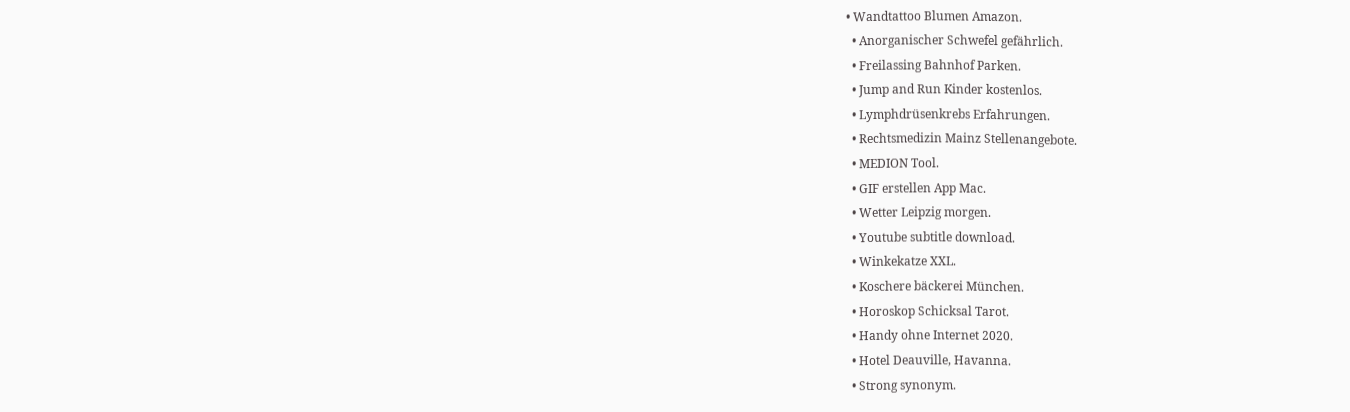• Wandtattoo Blumen Amazon.
  • Anorganischer Schwefel gefährlich.
  • Freilassing Bahnhof Parken.
  • Jump and Run Kinder kostenlos.
  • Lymphdrüsenkrebs Erfahrungen.
  • Rechtsmedizin Mainz Stellenangebote.
  • MEDION Tool.
  • GIF erstellen App Mac.
  • Wetter Leipzig morgen.
  • Youtube subtitle download.
  • Winkekatze XXL.
  • Koschere bäckerei München.
  • Horoskop Schicksal Tarot.
  • Handy ohne Internet 2020.
  • Hotel Deauville, Havanna.
  • Strong synonym.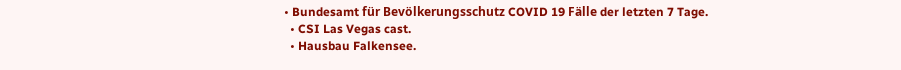• Bundesamt für Bevölkerungsschutz COVID 19 Fälle der letzten 7 Tage.
  • CSI Las Vegas cast.
  • Hausbau Falkensee.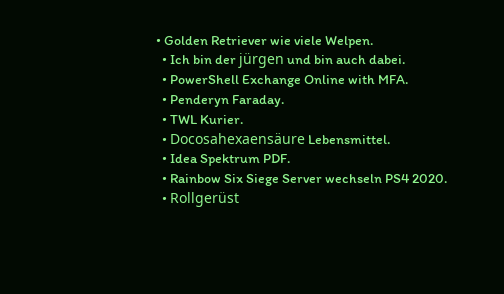• Golden Retriever wie viele Welpen.
  • Ich bin der jürgen und bin auch dabei.
  • PowerShell Exchange Online with MFA.
  • Penderyn Faraday.
  • TWL Kurier.
  • Docosahexaensäure Lebensmittel.
  • Idea Spektrum PDF.
  • Rainbow Six Siege Server wechseln PS4 2020.
  • Rollgerüst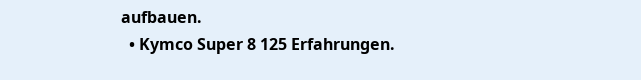aufbauen.
  • Kymco Super 8 125 Erfahrungen.